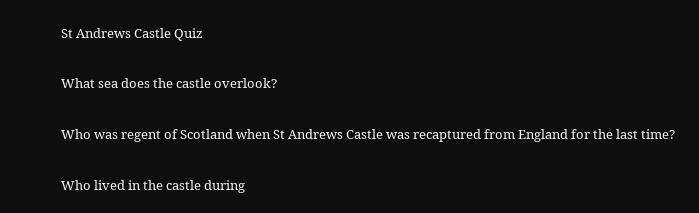St Andrews Castle Quiz

What sea does the castle overlook?

Who was regent of Scotland when St Andrews Castle was recaptured from England for the last time?

Who lived in the castle during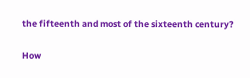the fifteenth and most of the sixteenth century?

How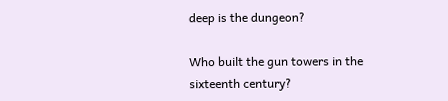deep is the dungeon?

Who built the gun towers in the sixteenth century?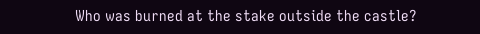Who was burned at the stake outside the castle?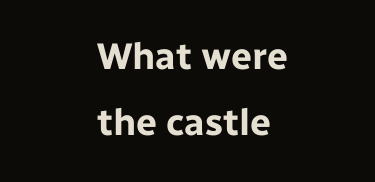What were the castle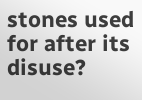stones used for after its disuse?